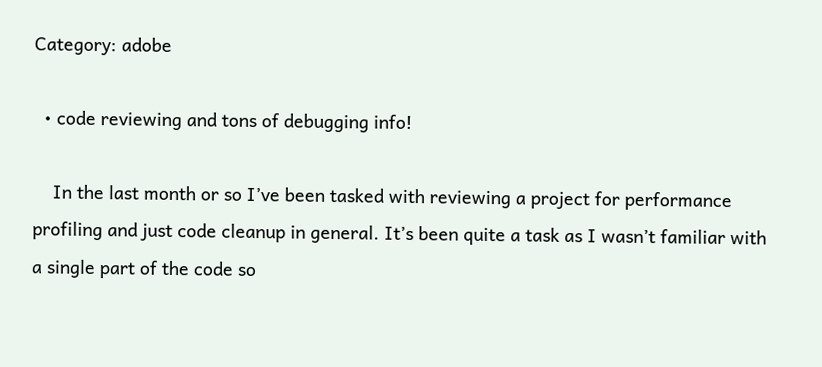Category: adobe

  • code reviewing and tons of debugging info!

    In the last month or so I’ve been tasked with reviewing a project for performance profiling and just code cleanup in general. It’s been quite a task as I wasn’t familiar with a single part of the code so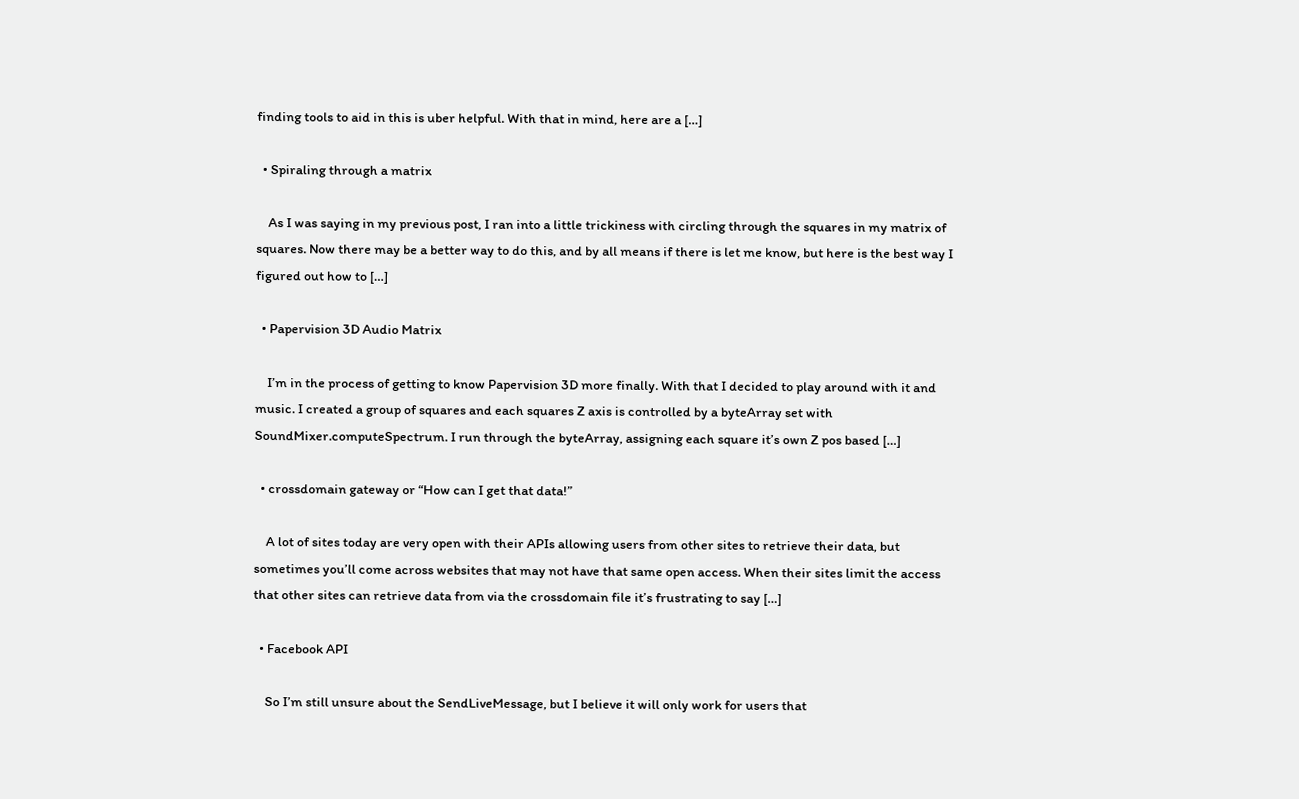finding tools to aid in this is uber helpful. With that in mind, here are a […]

  • Spiraling through a matrix

    As I was saying in my previous post, I ran into a little trickiness with circling through the squares in my matrix of squares. Now there may be a better way to do this, and by all means if there is let me know, but here is the best way I figured out how to […]

  • Papervision 3D Audio Matrix

    I’m in the process of getting to know Papervision 3D more finally. With that I decided to play around with it and music. I created a group of squares and each squares Z axis is controlled by a byteArray set with SoundMixer.computeSpectrum. I run through the byteArray, assigning each square it’s own Z pos based […]

  • crossdomain gateway or “How can I get that data!”

    A lot of sites today are very open with their APIs allowing users from other sites to retrieve their data, but sometimes you’ll come across websites that may not have that same open access. When their sites limit the access that other sites can retrieve data from via the crossdomain file it’s frustrating to say […]

  • Facebook API

    So I’m still unsure about the SendLiveMessage, but I believe it will only work for users that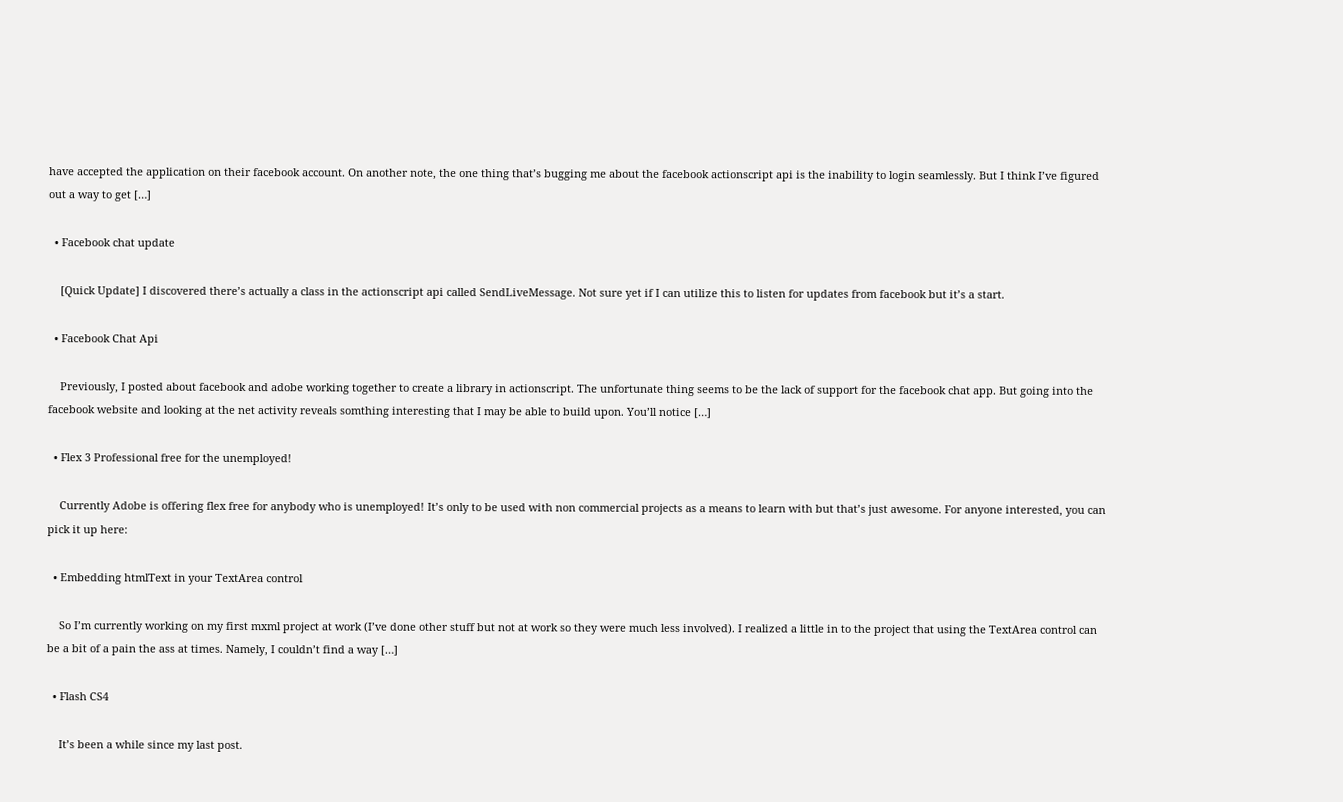have accepted the application on their facebook account. On another note, the one thing that’s bugging me about the facebook actionscript api is the inability to login seamlessly. But I think I’ve figured out a way to get […]

  • Facebook chat update

    [Quick Update] I discovered there’s actually a class in the actionscript api called SendLiveMessage. Not sure yet if I can utilize this to listen for updates from facebook but it’s a start.

  • Facebook Chat Api

    Previously, I posted about facebook and adobe working together to create a library in actionscript. The unfortunate thing seems to be the lack of support for the facebook chat app. But going into the facebook website and looking at the net activity reveals somthing interesting that I may be able to build upon. You’ll notice […]

  • Flex 3 Professional free for the unemployed!

    Currently Adobe is offering flex free for anybody who is unemployed! It’s only to be used with non commercial projects as a means to learn with but that’s just awesome. For anyone interested, you can pick it up here:

  • Embedding htmlText in your TextArea control

    So I’m currently working on my first mxml project at work (I’ve done other stuff but not at work so they were much less involved). I realized a little in to the project that using the TextArea control can be a bit of a pain the ass at times. Namely, I couldn’t find a way […]

  • Flash CS4

    It’s been a while since my last post.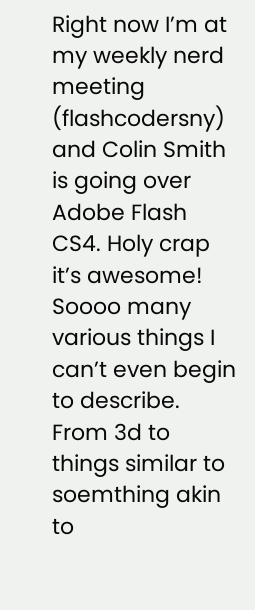Right now I’m at my weekly nerd meeting (flashcodersny) and Colin Smith is going over Adobe Flash CS4. Holy crap it’s awesome! Soooo many various things I can’t even begin to describe. From 3d to things similar to soemthing akin to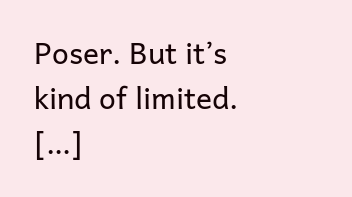Poser. But it’s kind of limited. […]